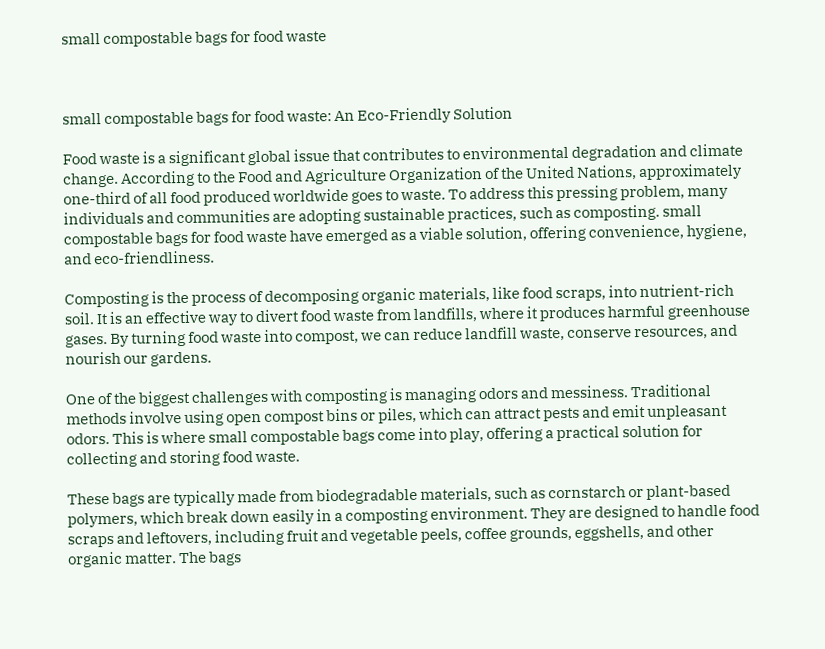small compostable bags for food waste



small compostable bags for food waste: An Eco-Friendly Solution

Food waste is a significant global issue that contributes to environmental degradation and climate change. According to the Food and Agriculture Organization of the United Nations, approximately one-third of all food produced worldwide goes to waste. To address this pressing problem, many individuals and communities are adopting sustainable practices, such as composting. small compostable bags for food waste have emerged as a viable solution, offering convenience, hygiene, and eco-friendliness.

Composting is the process of decomposing organic materials, like food scraps, into nutrient-rich soil. It is an effective way to divert food waste from landfills, where it produces harmful greenhouse gases. By turning food waste into compost, we can reduce landfill waste, conserve resources, and nourish our gardens.

One of the biggest challenges with composting is managing odors and messiness. Traditional methods involve using open compost bins or piles, which can attract pests and emit unpleasant odors. This is where small compostable bags come into play, offering a practical solution for collecting and storing food waste.

These bags are typically made from biodegradable materials, such as cornstarch or plant-based polymers, which break down easily in a composting environment. They are designed to handle food scraps and leftovers, including fruit and vegetable peels, coffee grounds, eggshells, and other organic matter. The bags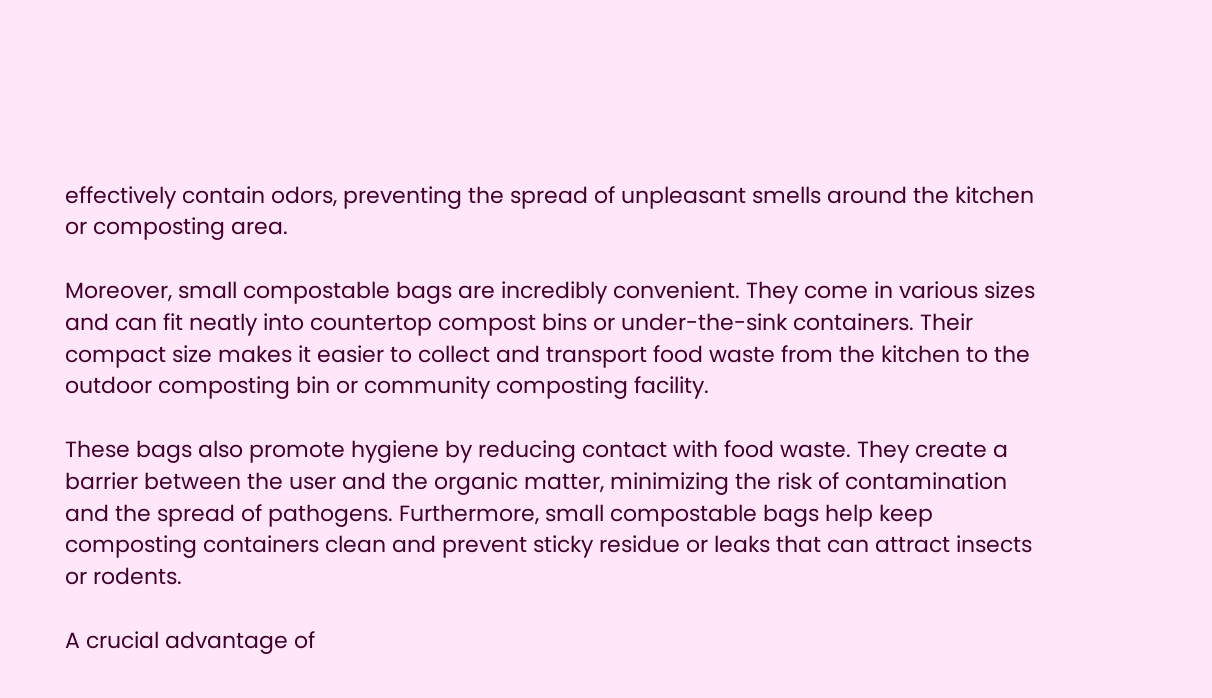effectively contain odors, preventing the spread of unpleasant smells around the kitchen or composting area.

Moreover, small compostable bags are incredibly convenient. They come in various sizes and can fit neatly into countertop compost bins or under-the-sink containers. Their compact size makes it easier to collect and transport food waste from the kitchen to the outdoor composting bin or community composting facility.

These bags also promote hygiene by reducing contact with food waste. They create a barrier between the user and the organic matter, minimizing the risk of contamination and the spread of pathogens. Furthermore, small compostable bags help keep composting containers clean and prevent sticky residue or leaks that can attract insects or rodents.

A crucial advantage of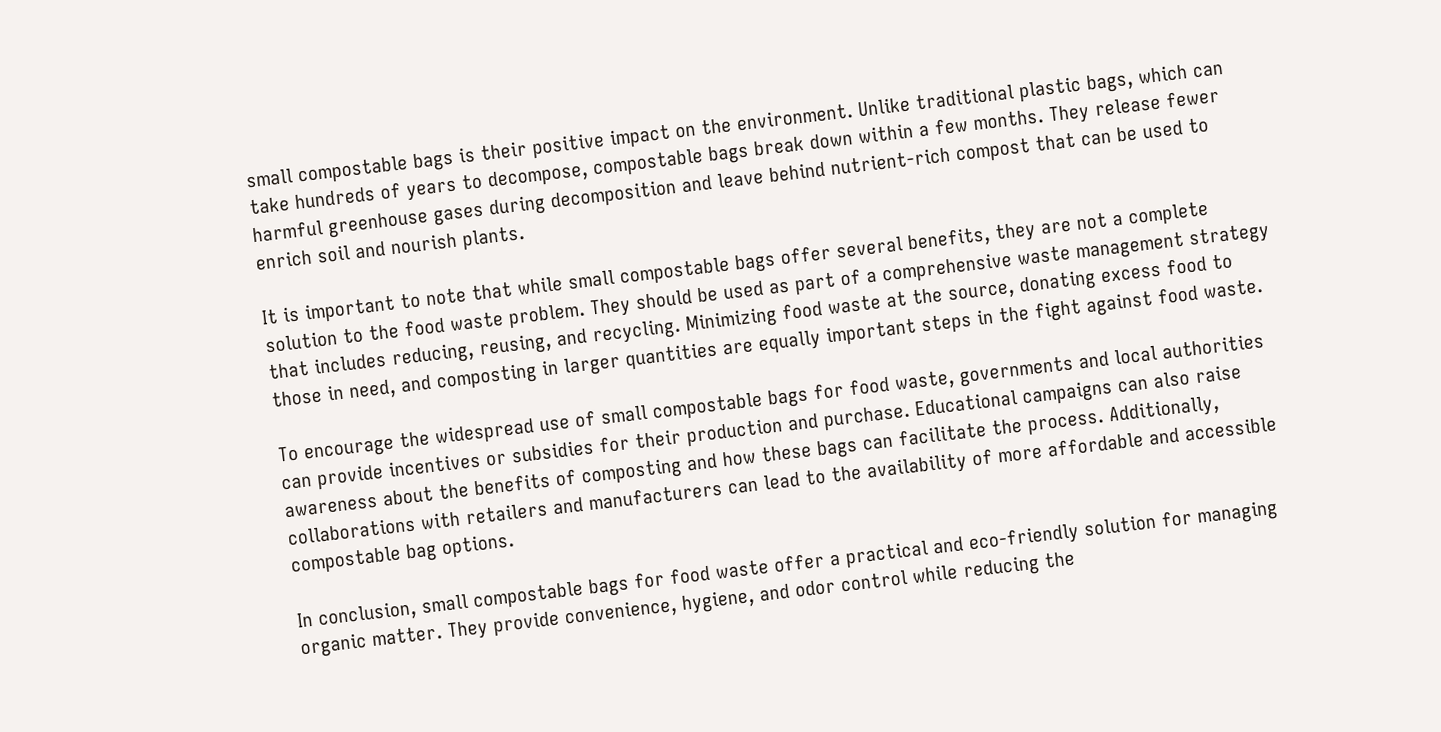small compostable bags is their positive impact on the environment. Unlike traditional plastic bags, which can take hundreds of years to decompose, compostable bags break down within a few months. They release fewer harmful greenhouse gases during decomposition and leave behind nutrient-rich compost that can be used to enrich soil and nourish plants.

It is important to note that while small compostable bags offer several benefits, they are not a complete solution to the food waste problem. They should be used as part of a comprehensive waste management strategy that includes reducing, reusing, and recycling. Minimizing food waste at the source, donating excess food to those in need, and composting in larger quantities are equally important steps in the fight against food waste.

To encourage the widespread use of small compostable bags for food waste, governments and local authorities can provide incentives or subsidies for their production and purchase. Educational campaigns can also raise awareness about the benefits of composting and how these bags can facilitate the process. Additionally, collaborations with retailers and manufacturers can lead to the availability of more affordable and accessible compostable bag options.

In conclusion, small compostable bags for food waste offer a practical and eco-friendly solution for managing organic matter. They provide convenience, hygiene, and odor control while reducing the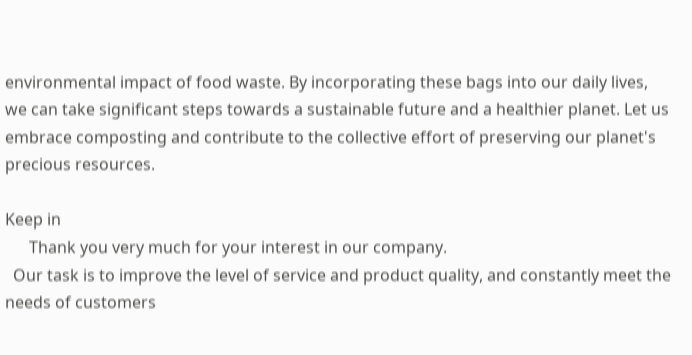environmental impact of food waste. By incorporating these bags into our daily lives, we can take significant steps towards a sustainable future and a healthier planet. Let us embrace composting and contribute to the collective effort of preserving our planet's precious resources.

Keep in
      Thank you very much for your interest in our company.
  Our task is to improve the level of service and product quality, and constantly meet the needs of customers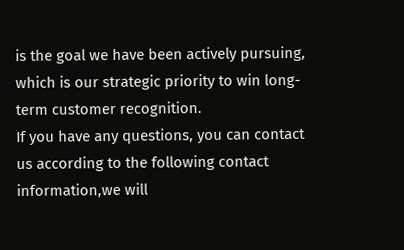is the goal we have been actively pursuing, which is our strategic priority to win long-term customer recognition.
If you have any questions, you can contact us according to the following contact information,we will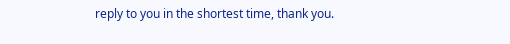reply to you in the shortest time, thank you.